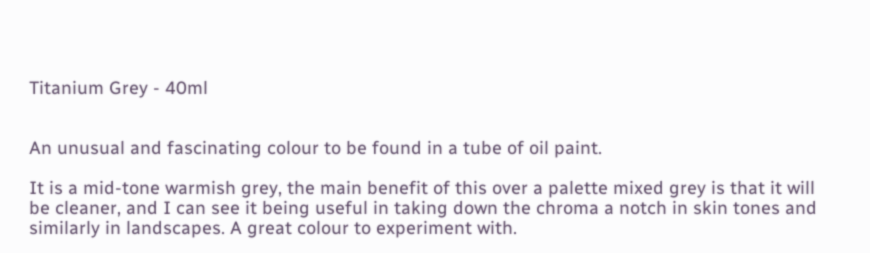Titanium Grey - 40ml


An unusual and fascinating colour to be found in a tube of oil paint.

It is a mid-tone warmish grey, the main benefit of this over a palette mixed grey is that it will be cleaner, and I can see it being useful in taking down the chroma a notch in skin tones and similarly in landscapes. A great colour to experiment with.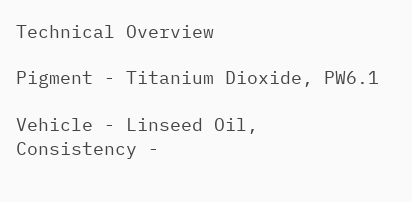Technical Overview

Pigment - Titanium Dioxide, PW6.1

Vehicle - Linseed Oil, Consistency -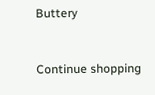Buttery


Continue shopping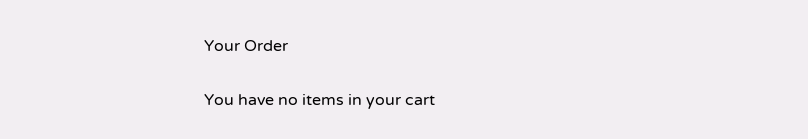Your Order

You have no items in your cart